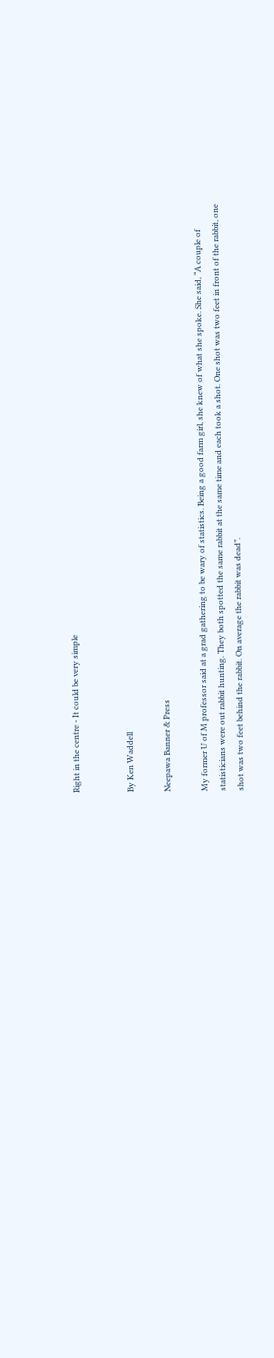Right in the centre - It could be very simple


By Ken Waddell

Neepawa Banner & Press

My former U of M professor said at a grad gathering to be wary of statistics. Being a good farm girl, she knew of what she spoke. She said, “A couple of statisticians were out rabbit hunting. They both spotted the same rabbit at the same time and each took a shot. One shot was two feet in front of the rabbit, one shot was two feet behind the rabbit. On average the rabbit was dead”.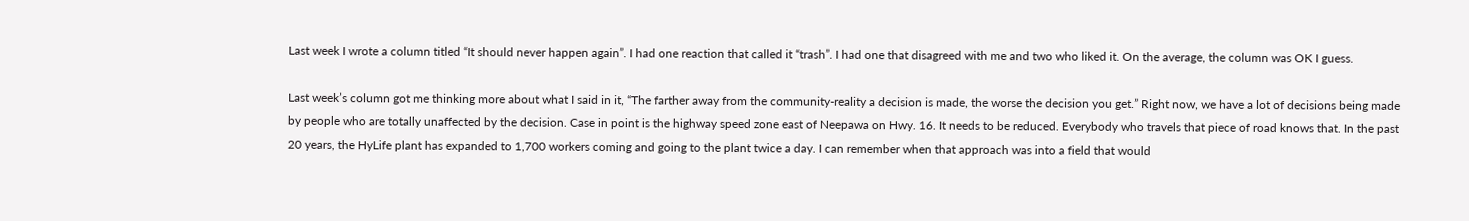Last week I wrote a column titled “It should never happen again”. I had one reaction that called it “trash”. I had one that disagreed with me and two who liked it. On the average, the column was OK I guess.

Last week’s column got me thinking more about what I said in it, “The farther away from the community-reality a decision is made, the worse the decision you get.” Right now, we have a lot of decisions being made by people who are totally unaffected by the decision. Case in point is the highway speed zone east of Neepawa on Hwy. 16. It needs to be reduced. Everybody who travels that piece of road knows that. In the past 20 years, the HyLife plant has expanded to 1,700 workers coming and going to the plant twice a day. I can remember when that approach was into a field that would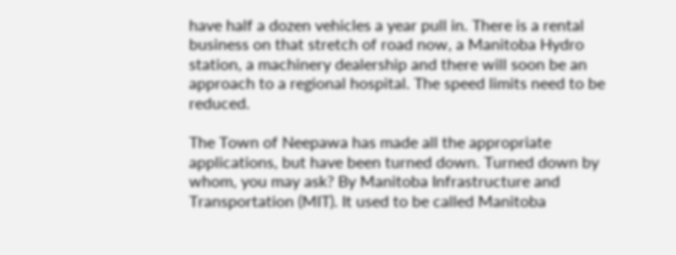have half a dozen vehicles a year pull in. There is a rental business on that stretch of road now, a Manitoba Hydro station, a machinery dealership and there will soon be an approach to a regional hospital. The speed limits need to be reduced.

The Town of Neepawa has made all the appropriate applications, but have been turned down. Turned down by whom, you may ask? By Manitoba Infrastructure and Transportation (MIT). It used to be called Manitoba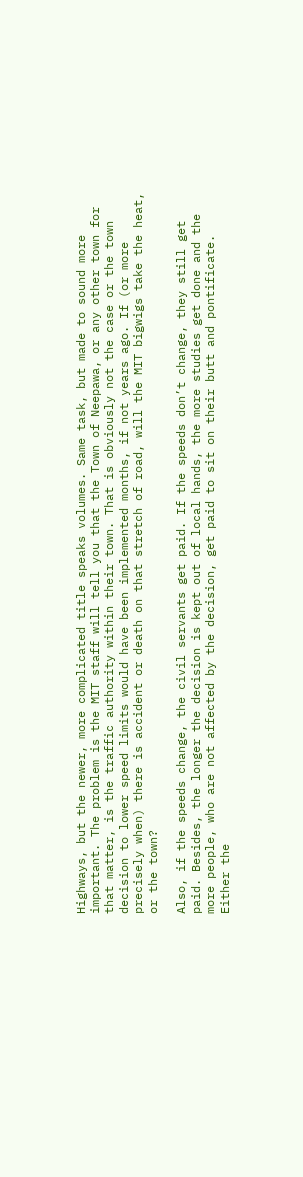Highways, but the newer, more complicated title speaks volumes. Same task, but made to sound more important. The problem is the MIT staff will tell you that the Town of Neepawa, or any other town for that matter, is the traffic authority within their town. That is obviously not the case or the town decision to lower speed limits would have been implemented months, if not years ago. If (or more precisely when) there is accident or death on that stretch of road, will the MIT bigwigs take the heat, or the town?

Also, if the speeds change, the civil servants get paid. If the speeds don’t change, they still get paid. Besides, the longer the decision is kept out of local hands, the more studies get done and the more people, who are not affected by the decision, get paid to sit on their butt and pontificate. Either the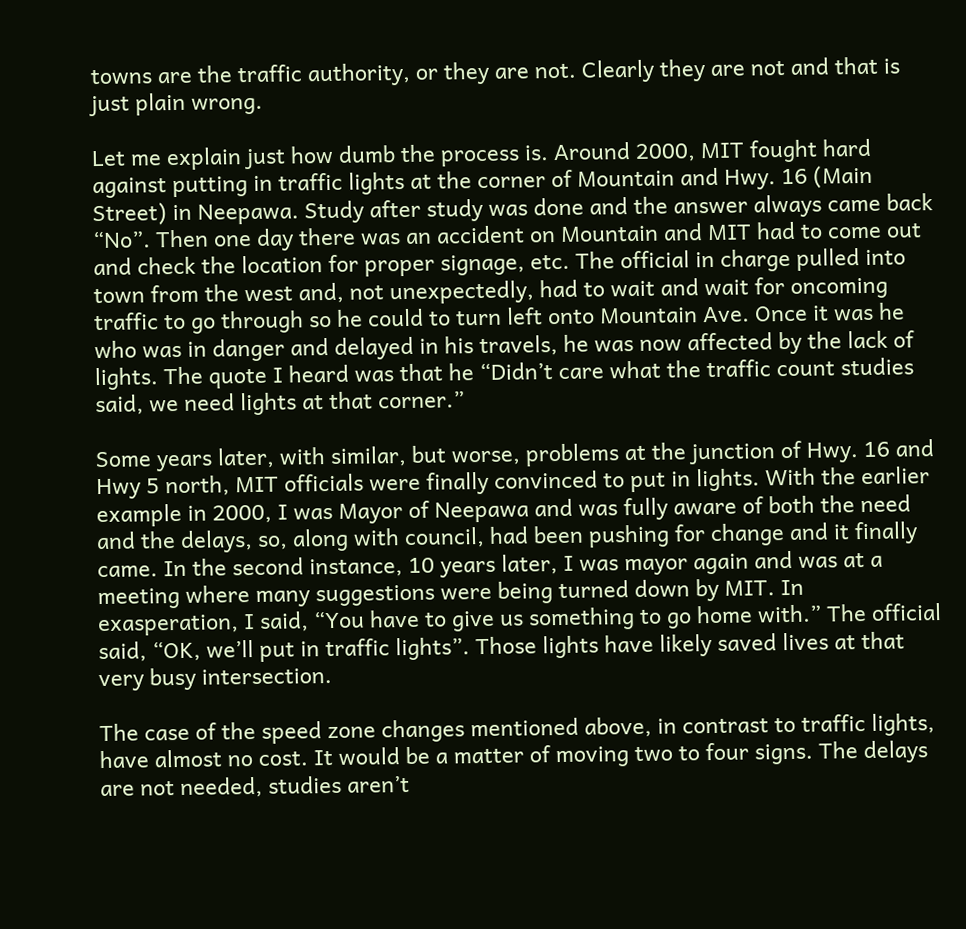towns are the traffic authority, or they are not. Clearly they are not and that is just plain wrong.

Let me explain just how dumb the process is. Around 2000, MIT fought hard against putting in traffic lights at the corner of Mountain and Hwy. 16 (Main Street) in Neepawa. Study after study was done and the answer always came back “No”. Then one day there was an accident on Mountain and MIT had to come out and check the location for proper signage, etc. The official in charge pulled into town from the west and, not unexpectedly, had to wait and wait for oncoming traffic to go through so he could to turn left onto Mountain Ave. Once it was he who was in danger and delayed in his travels, he was now affected by the lack of lights. The quote I heard was that he “Didn’t care what the traffic count studies said, we need lights at that corner.”

Some years later, with similar, but worse, problems at the junction of Hwy. 16 and Hwy 5 north, MIT officials were finally convinced to put in lights. With the earlier example in 2000, I was Mayor of Neepawa and was fully aware of both the need and the delays, so, along with council, had been pushing for change and it finally came. In the second instance, 10 years later, I was mayor again and was at a meeting where many suggestions were being turned down by MIT. In exasperation, I said, “You have to give us something to go home with.” The official said, “OK, we’ll put in traffic lights”. Those lights have likely saved lives at that very busy intersection.

The case of the speed zone changes mentioned above, in contrast to traffic lights, have almost no cost. It would be a matter of moving two to four signs. The delays are not needed, studies aren’t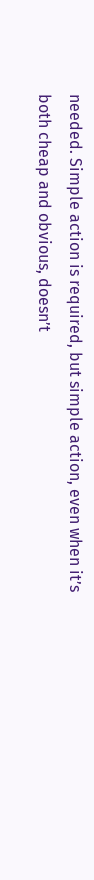needed. Simple action is required, but simple action, even when it’s both cheap and obvious, doesn’t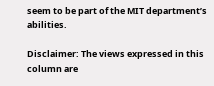seem to be part of the MIT department’s abilities.

Disclaimer: The views expressed in this column are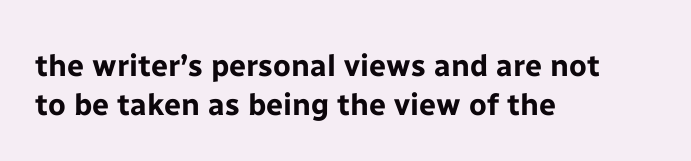the writer’s personal views and are not to be taken as being the view of the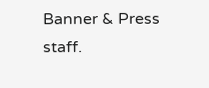Banner & Press staff.